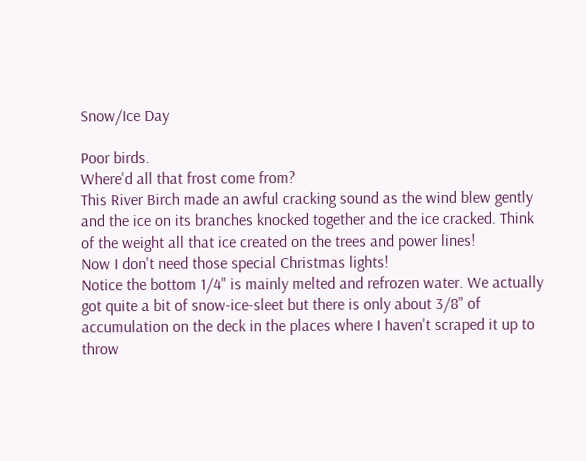Snow/Ice Day

Poor birds.
Where'd all that frost come from?
This River Birch made an awful cracking sound as the wind blew gently and the ice on its branches knocked together and the ice cracked. Think of the weight all that ice created on the trees and power lines!
Now I don't need those special Christmas lights!
Notice the bottom 1/4" is mainly melted and refrozen water. We actually got quite a bit of snow-ice-sleet but there is only about 3/8" of accumulation on the deck in the places where I haven't scraped it up to throw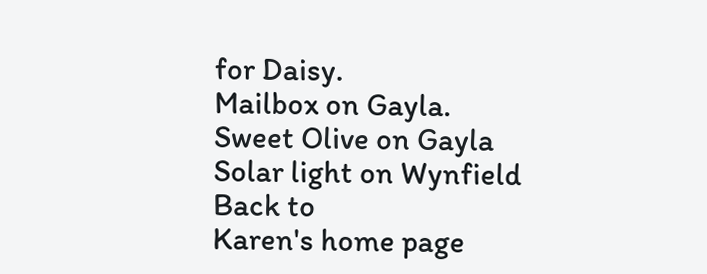for Daisy.
Mailbox on Gayla.
Sweet Olive on Gayla
Solar light on Wynfield
Back to
Karen's home page